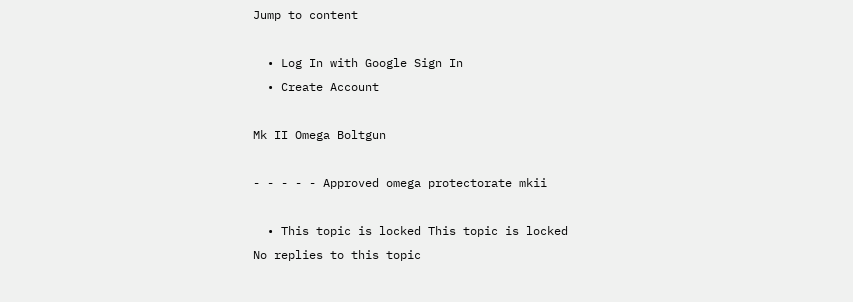Jump to content

  • Log In with Google Sign In
  • Create Account

Mk II Omega Boltgun

- - - - - Approved omega protectorate mkii

  • This topic is locked This topic is locked
No replies to this topic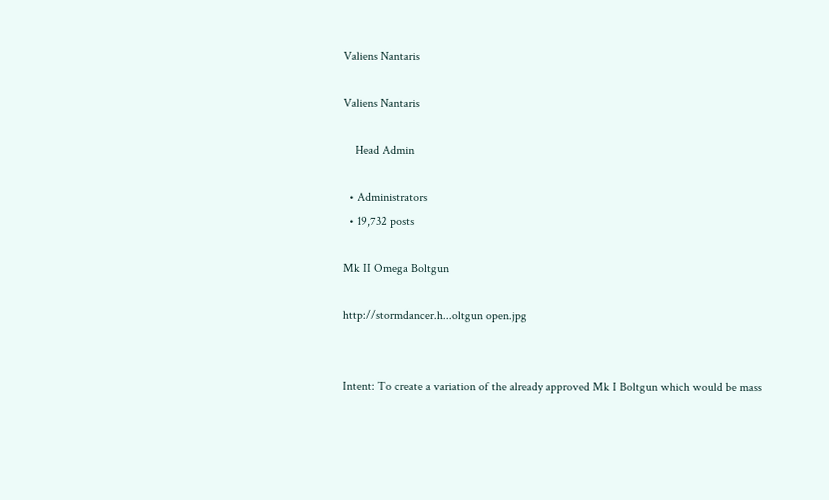Valiens Nantaris

Valiens Nantaris

    Head Admin

  • Administrators
  • 19,732 posts

Mk II Omega Boltgun

http://stormdancer.h...oltgun open.jpg


Intent: To create a variation of the already approved Mk I Boltgun which would be mass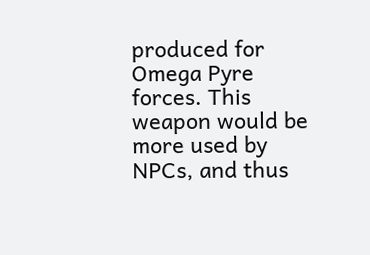produced for Omega Pyre forces. This weapon would be more used by NPCs, and thus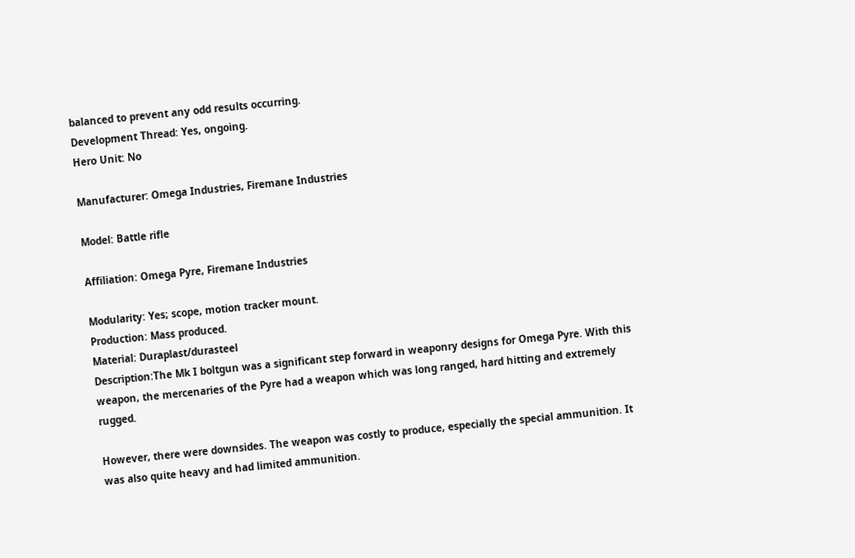balanced to prevent any odd results occurring.
Development Thread: Yes, ongoing.
Hero Unit: No

Manufacturer: Omega Industries, Firemane Industries

Model: Battle rifle

Affiliation: Omega Pyre, Firemane Industries

Modularity: Yes; scope, motion tracker mount.
Production: Mass produced.
Material: Duraplast/durasteel
Description:The Mk I boltgun was a significant step forward in weaponry designs for Omega Pyre. With this weapon, the mercenaries of the Pyre had a weapon which was long ranged, hard hitting and extremely rugged.

However, there were downsides. The weapon was costly to produce, especially the special ammunition. It was also quite heavy and had limited ammunition.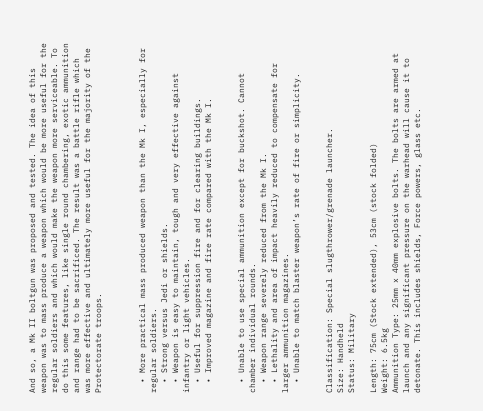And so, a Mk II boltgun was proposed and tested. The idea of this weapon was to mass produce a weapon which would be more useful for the regular soldiers and which would make the weapon more serviceable. To do this some features, like single round chambering, exotic ammunition and range had to be sacrificed. The result was a battle rifle which was more effective and ultimately more useful for the majority of the Protectorate troops.



  • More practical mass produced weapon than the Mk I, especially for regular soldiers.
  • Strong versus Jedi or shields.
  • Weapon is easy to maintain, tough and very effective against infantry or light vehicles.
  • Useful for suppression fire and for clearing buildings.
  • Improved magazine and fire rate compared with the Mk I.


  • Unable to use special ammunition except for buckshot. Cannot chamber individual rounds.
  • Weapon range severely reduced from the Mk I.
  • Lethality and area of impact heavily reduced to compensate for larger ammunition magazines.
  • Unable to match blaster weapon’s rate of fire or simplicity.


Classification: Special slugthrower/grenade launcher.
Size: Handheld
Status: Military

Length: 75cm (Stock extended), 53cm (stock folded)
Weight: 6.5kg
Ammunition Type: 25mm x 40mm explosive bolts. The bolts are armed at launch and any significant pressure on the warhead will cause it to detonate. This includes shields, Force powers, glass etc.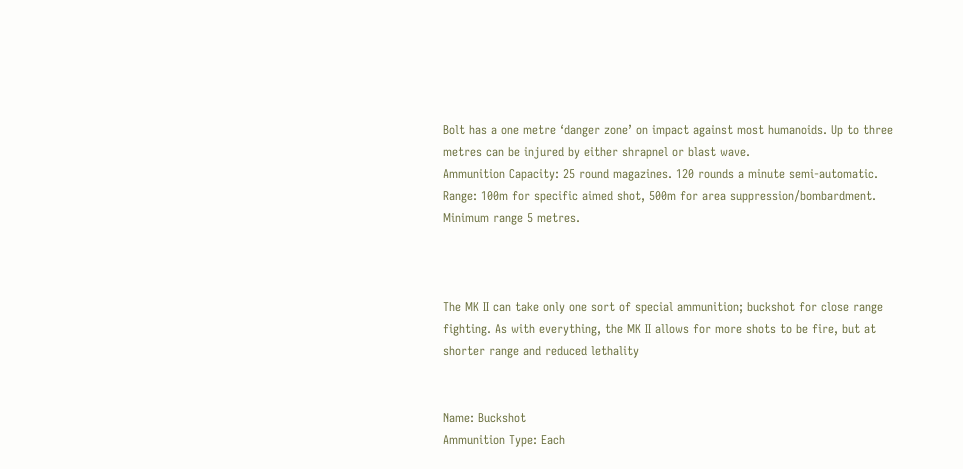Bolt has a one metre ‘danger zone’ on impact against most humanoids. Up to three metres can be injured by either shrapnel or blast wave.
Ammunition Capacity: 25 round magazines. 120 rounds a minute semi-automatic.
Range: 100m for specific aimed shot, 500m for area suppression/bombardment. Minimum range 5 metres.



The MK II can take only one sort of special ammunition; buckshot for close range fighting. As with everything, the MK II allows for more shots to be fire, but at shorter range and reduced lethality


Name: Buckshot
Ammunition Type: Each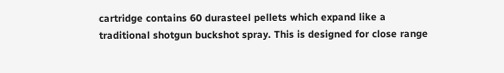cartridge contains 60 durasteel pellets which expand like a traditional shotgun buckshot spray. This is designed for close range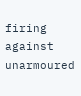firing against unarmoured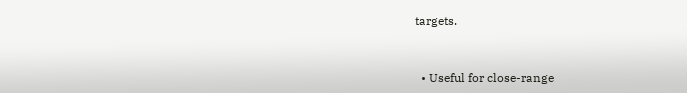targets.


  • Useful for close-range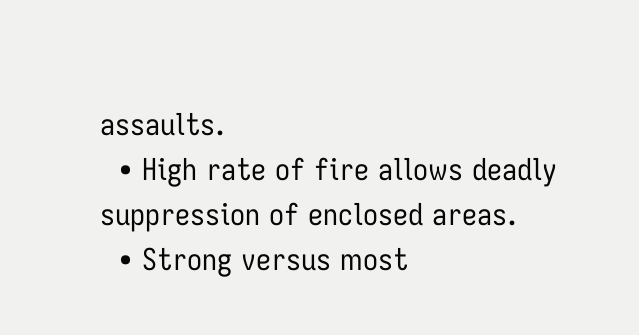assaults.
  • High rate of fire allows deadly suppression of enclosed areas.
  • Strong versus most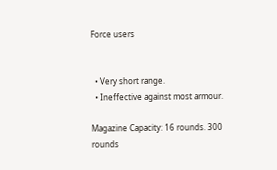Force users


  • Very short range.
  • Ineffective against most armour.

Magazine Capacity: 16 rounds. 300 rounds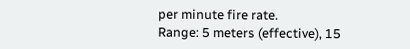per minute fire rate.
Range: 5 meters (effective), 15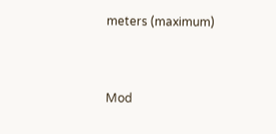meters (maximum)


Mod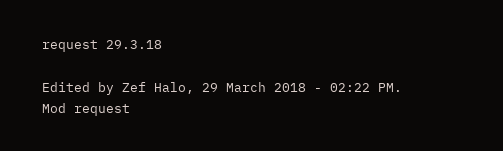request 29.3.18

Edited by Zef Halo, 29 March 2018 - 02:22 PM.
Mod request